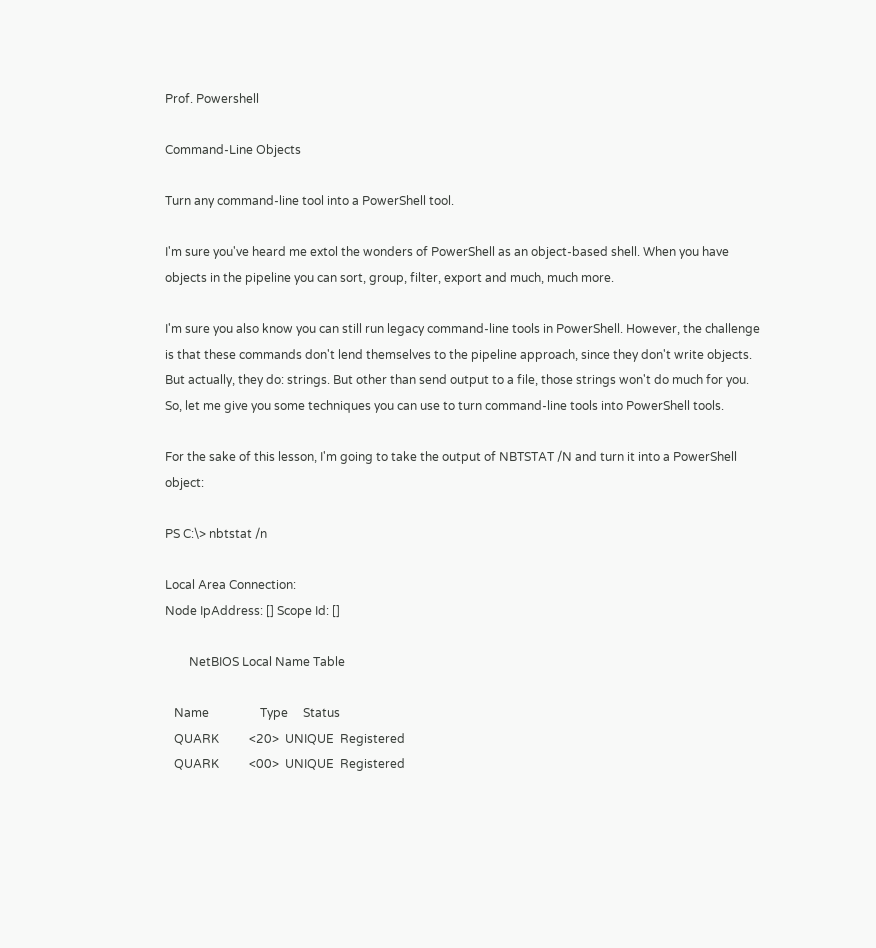Prof. Powershell

Command-Line Objects

Turn any command-line tool into a PowerShell tool.

I'm sure you've heard me extol the wonders of PowerShell as an object-based shell. When you have objects in the pipeline you can sort, group, filter, export and much, much more.

I'm sure you also know you can still run legacy command-line tools in PowerShell. However, the challenge is that these commands don't lend themselves to the pipeline approach, since they don't write objects. But actually, they do: strings. But other than send output to a file, those strings won't do much for you. So, let me give you some techniques you can use to turn command-line tools into PowerShell tools.

For the sake of this lesson, I'm going to take the output of NBTSTAT /N and turn it into a PowerShell object:

PS C:\> nbtstat /n

Local Area Connection:
Node IpAddress: [] Scope Id: []

        NetBIOS Local Name Table

   Name                 Type     Status
   QUARK          <20>  UNIQUE  Registered
   QUARK          <00>  UNIQUE  Registered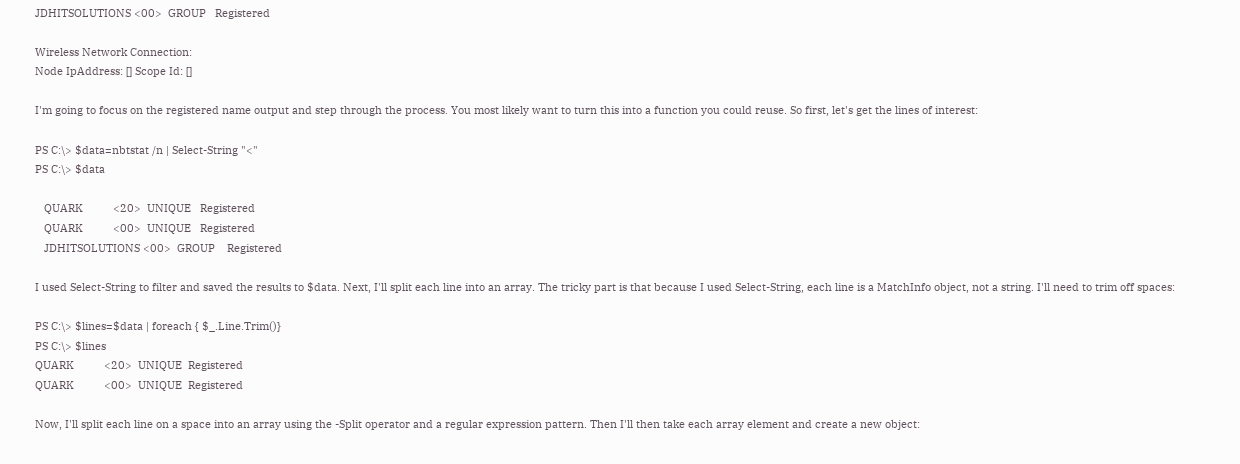JDHITSOLUTIONS <00>  GROUP   Registered

Wireless Network Connection:
Node IpAddress: [] Scope Id: []

I'm going to focus on the registered name output and step through the process. You most likely want to turn this into a function you could reuse. So first, let's get the lines of interest:

PS C:\> $data=nbtstat /n | Select-String "<"
PS C:\> $data

   QUARK          <20>  UNIQUE   Registered
   QUARK          <00>  UNIQUE   Registered
   JDHITSOLUTIONS <00>  GROUP    Registered

I used Select-String to filter and saved the results to $data. Next, I'll split each line into an array. The tricky part is that because I used Select-String, each line is a MatchInfo object, not a string. I'll need to trim off spaces:

PS C:\> $lines=$data | foreach { $_.Line.Trim()}
PS C:\> $lines
QUARK          <20>  UNIQUE  Registered
QUARK          <00>  UNIQUE  Registered

Now, I'll split each line on a space into an array using the -Split operator and a regular expression pattern. Then I'll then take each array element and create a new object: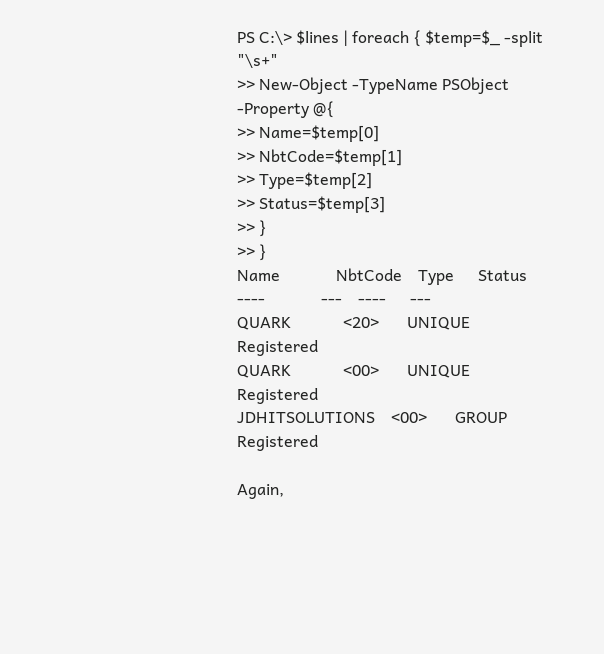PS C:\> $lines | foreach { $temp=$_ -split "\s+"
>> New-Object -TypeName PSObject -Property @{
>> Name=$temp[0]
>> NbtCode=$temp[1]
>> Type=$temp[2]
>> Status=$temp[3]
>> }
>> }
Name              NbtCode    Type      Status
----              ---    ----      ---
QUARK             <20>       UNIQUE    Registered
QUARK             <00>       UNIQUE    Registered
JDHITSOLUTIONS    <00>       GROUP     Registered

Again,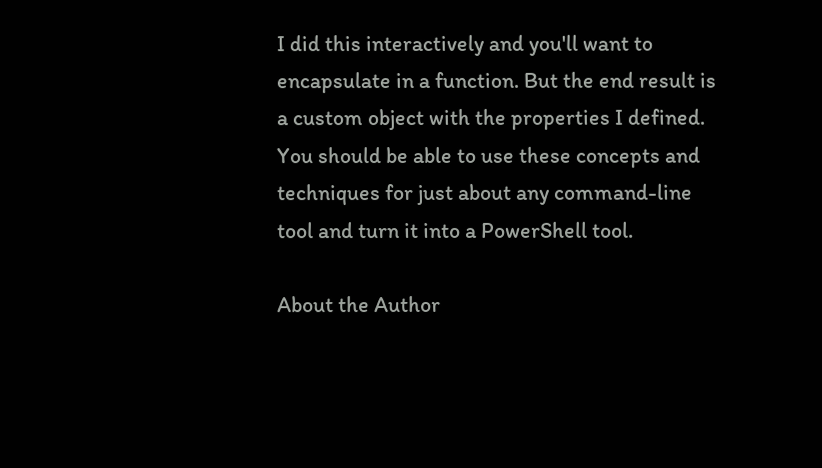I did this interactively and you'll want to encapsulate in a function. But the end result is a custom object with the properties I defined. You should be able to use these concepts and techniques for just about any command-line tool and turn it into a PowerShell tool.

About the Author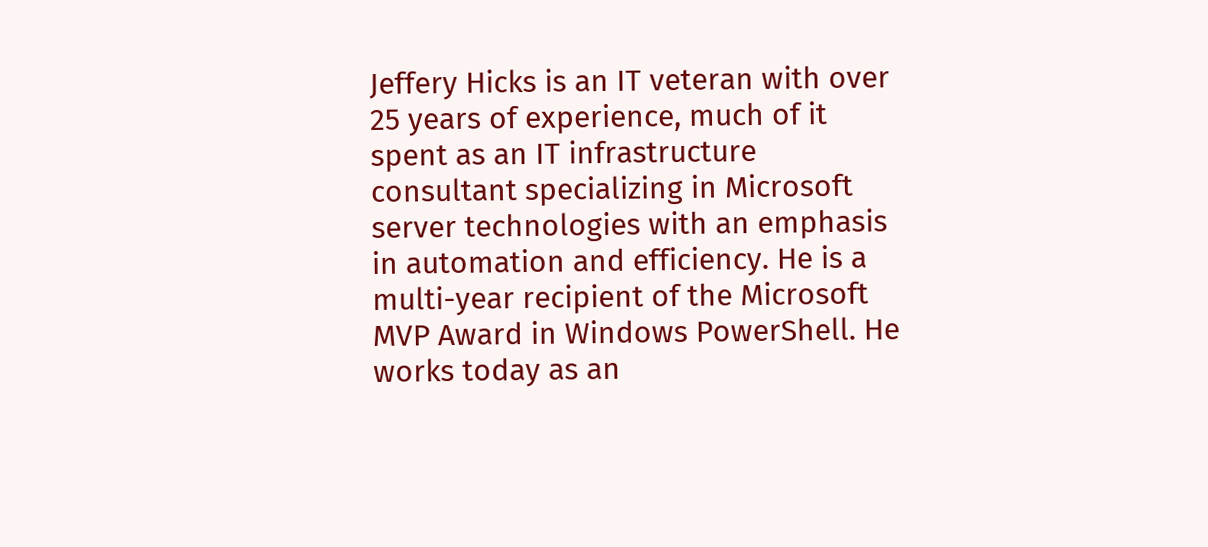Jeffery Hicks is an IT veteran with over 25 years of experience, much of it spent as an IT infrastructure consultant specializing in Microsoft server technologies with an emphasis in automation and efficiency. He is a multi-year recipient of the Microsoft MVP Award in Windows PowerShell. He works today as an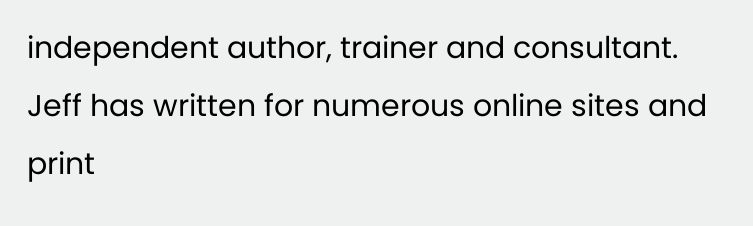independent author, trainer and consultant. Jeff has written for numerous online sites and print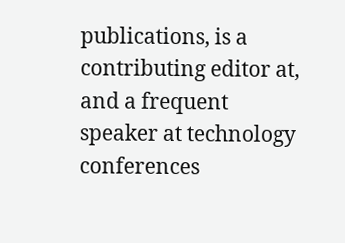publications, is a contributing editor at, and a frequent speaker at technology conferences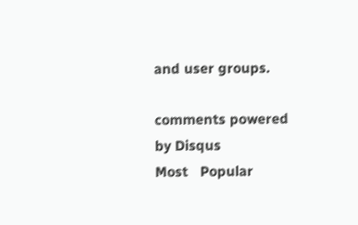and user groups.

comments powered by Disqus
Most   Popular